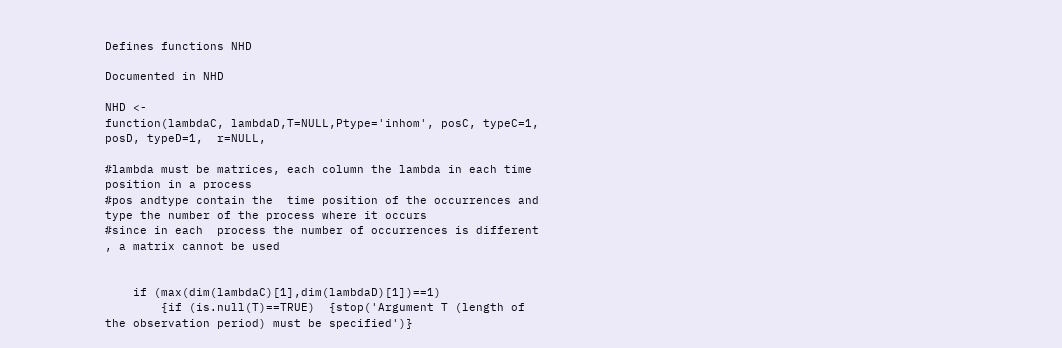Defines functions NHD

Documented in NHD

NHD <-
function(lambdaC, lambdaD,T=NULL,Ptype='inhom', posC, typeC=1, posD, typeD=1,  r=NULL,

#lambda must be matrices, each column the lambda in each time position in a process
#pos andtype contain the  time position of the occurrences and type the number of the process where it occurs
#since in each  process the number of occurrences is different , a matrix cannot be used


    if (max(dim(lambdaC)[1],dim(lambdaD)[1])==1)
        {if (is.null(T)==TRUE)  {stop('Argument T (length of the observation period) must be specified')}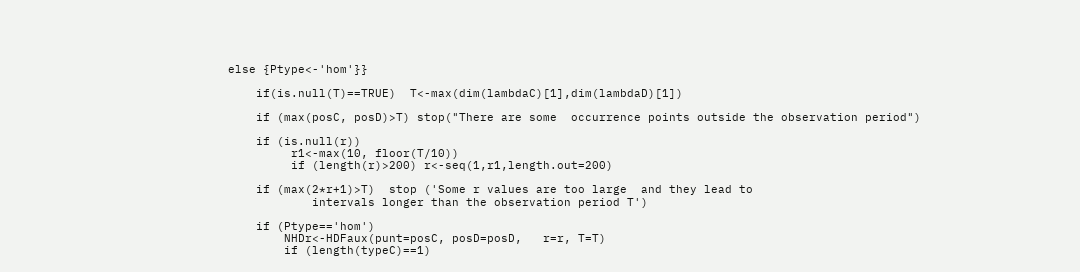else {Ptype<-'hom'}}

    if(is.null(T)==TRUE)  T<-max(dim(lambdaC)[1],dim(lambdaD)[1])

    if (max(posC, posD)>T) stop("There are some  occurrence points outside the observation period")

    if (is.null(r))
         r1<-max(10, floor(T/10))
         if (length(r)>200) r<-seq(1,r1,length.out=200)

    if (max(2*r+1)>T)  stop ('Some r values are too large  and they lead to
            intervals longer than the observation period T')

    if (Ptype=='hom')
        NHDr<-HDFaux(punt=posC, posD=posD,   r=r, T=T)
        if (length(typeC)==1)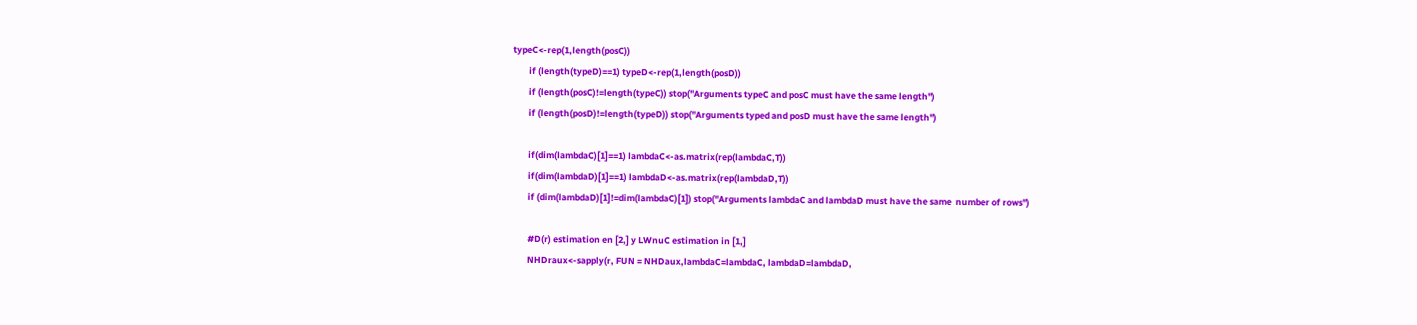typeC<-rep(1,length(posC))
        if (length(typeD)==1) typeD<-rep(1,length(posD))
        if (length(posC)!=length(typeC)) stop("Arguments typeC and posC must have the same length")
        if (length(posD)!=length(typeD)) stop("Arguments typed and posD must have the same length")

        if(dim(lambdaC)[1]==1) lambdaC<-as.matrix(rep(lambdaC,T))
        if(dim(lambdaD)[1]==1) lambdaD<-as.matrix(rep(lambdaD,T))
        if (dim(lambdaD)[1]!=dim(lambdaC)[1]) stop("Arguments lambdaC and lambdaD must have the same  number of rows")

        #D(r) estimation en [2,] y LWnuC estimation in [1,]
        NHDraux<-sapply(r, FUN = NHDaux,lambdaC=lambdaC, lambdaD=lambdaD,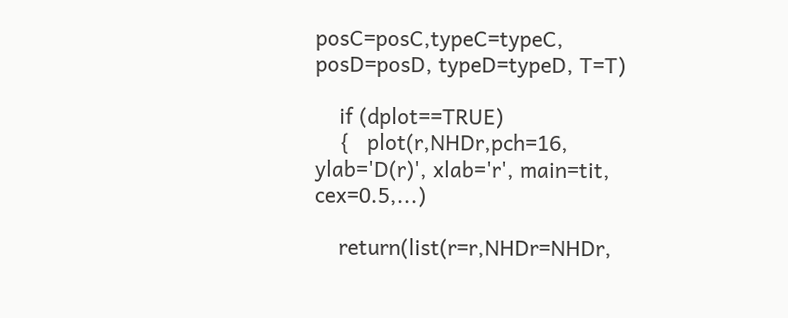posC=posC,typeC=typeC, posD=posD, typeD=typeD, T=T)

    if (dplot==TRUE)
    {   plot(r,NHDr,pch=16, ylab='D(r)', xlab='r', main=tit, cex=0.5,...)

    return(list(r=r,NHDr=NHDr,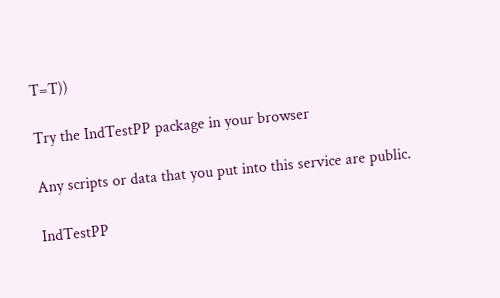T=T))

Try the IndTestPP package in your browser

Any scripts or data that you put into this service are public.

IndTestPP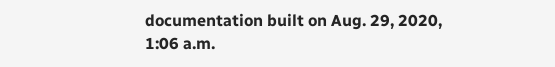documentation built on Aug. 29, 2020, 1:06 a.m.